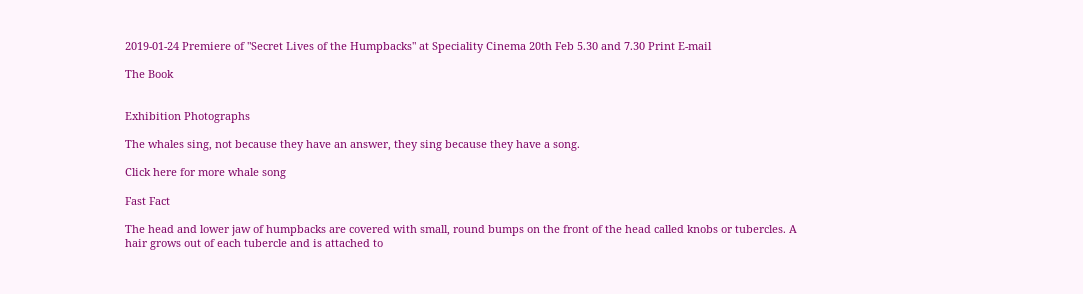2019-01-24 Premiere of "Secret Lives of the Humpbacks" at Speciality Cinema 20th Feb 5.30 and 7.30 Print E-mail

The Book


Exhibition Photographs

The whales sing, not because they have an answer, they sing because they have a song.

Click here for more whale song

Fast Fact

The head and lower jaw of humpbacks are covered with small, round bumps on the front of the head called knobs or tubercles. A hair grows out of each tubercle and is attached to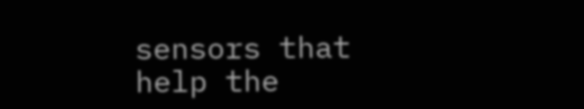sensors that help the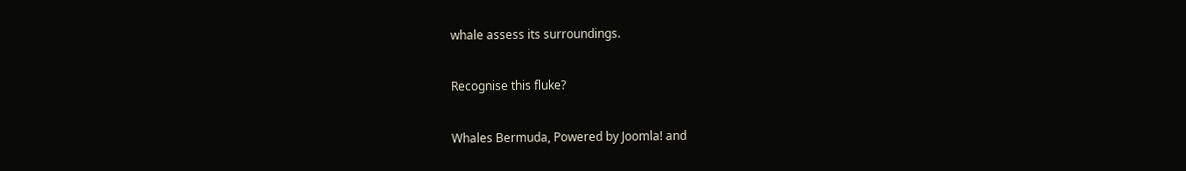whale assess its surroundings.

Recognise this fluke?

Whales Bermuda, Powered by Joomla! and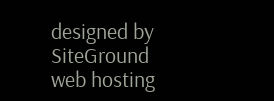designed by SiteGround web hosting